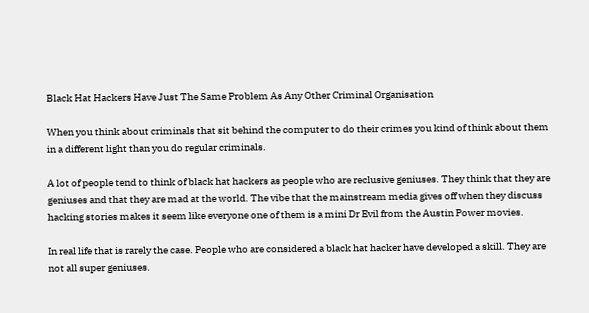Black Hat Hackers Have Just The Same Problem As Any Other Criminal Organisation

When you think about criminals that sit behind the computer to do their crimes you kind of think about them in a different light than you do regular criminals.

A lot of people tend to think of black hat hackers as people who are reclusive geniuses. They think that they are geniuses and that they are mad at the world. The vibe that the mainstream media gives off when they discuss hacking stories makes it seem like everyone one of them is a mini Dr Evil from the Austin Power movies.

In real life that is rarely the case. People who are considered a black hat hacker have developed a skill. They are not all super geniuses.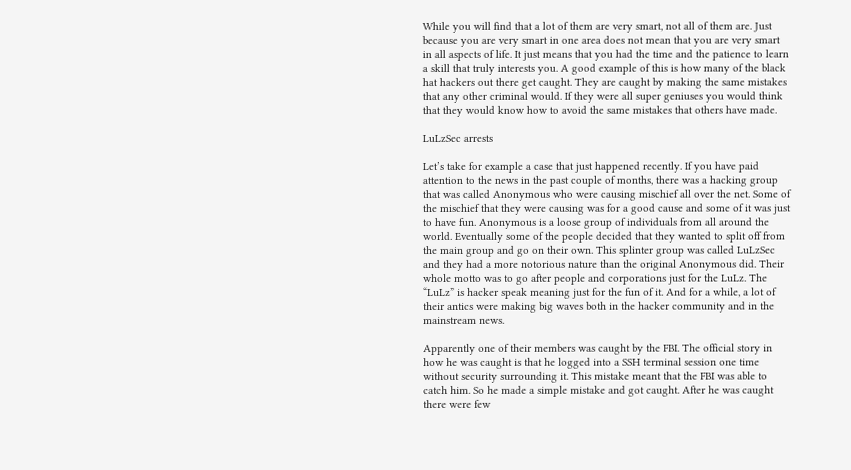While you will find that a lot of them are very smart, not all of them are. Just because you are very smart in one area does not mean that you are very smart in all aspects of life. It just means that you had the time and the patience to learn a skill that truly interests you. A good example of this is how many of the black hat hackers out there get caught. They are caught by making the same mistakes that any other criminal would. If they were all super geniuses you would think that they would know how to avoid the same mistakes that others have made.

LuLzSec arrests

Let’s take for example a case that just happened recently. If you have paid attention to the news in the past couple of months, there was a hacking group that was called Anonymous who were causing mischief all over the net. Some of the mischief that they were causing was for a good cause and some of it was just to have fun. Anonymous is a loose group of individuals from all around the world. Eventually some of the people decided that they wanted to split off from the main group and go on their own. This splinter group was called LuLzSec and they had a more notorious nature than the original Anonymous did. Their whole motto was to go after people and corporations just for the LuLz. The “LuLz” is hacker speak meaning just for the fun of it. And for a while, a lot of their antics were making big waves both in the hacker community and in the mainstream news.

Apparently one of their members was caught by the FBI. The official story in how he was caught is that he logged into a SSH terminal session one time without security surrounding it. This mistake meant that the FBI was able to catch him. So he made a simple mistake and got caught. After he was caught there were few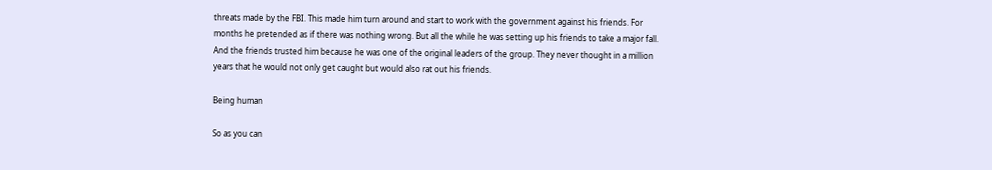threats made by the FBI. This made him turn around and start to work with the government against his friends. For months he pretended as if there was nothing wrong. But all the while he was setting up his friends to take a major fall. And the friends trusted him because he was one of the original leaders of the group. They never thought in a million years that he would not only get caught but would also rat out his friends.

Being human

So as you can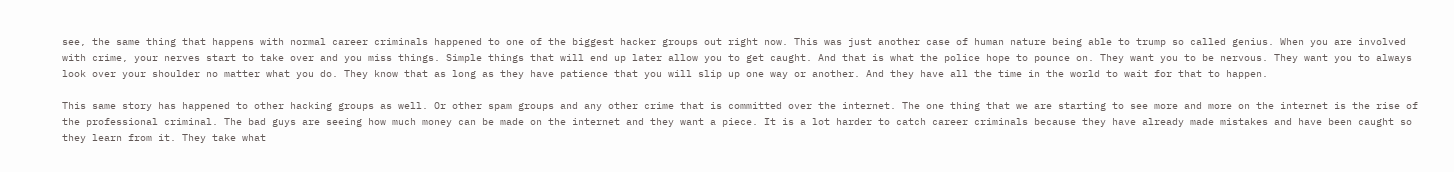see, the same thing that happens with normal career criminals happened to one of the biggest hacker groups out right now. This was just another case of human nature being able to trump so called genius. When you are involved with crime, your nerves start to take over and you miss things. Simple things that will end up later allow you to get caught. And that is what the police hope to pounce on. They want you to be nervous. They want you to always look over your shoulder no matter what you do. They know that as long as they have patience that you will slip up one way or another. And they have all the time in the world to wait for that to happen.

This same story has happened to other hacking groups as well. Or other spam groups and any other crime that is committed over the internet. The one thing that we are starting to see more and more on the internet is the rise of the professional criminal. The bad guys are seeing how much money can be made on the internet and they want a piece. It is a lot harder to catch career criminals because they have already made mistakes and have been caught so they learn from it. They take what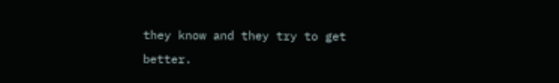they know and they try to get better.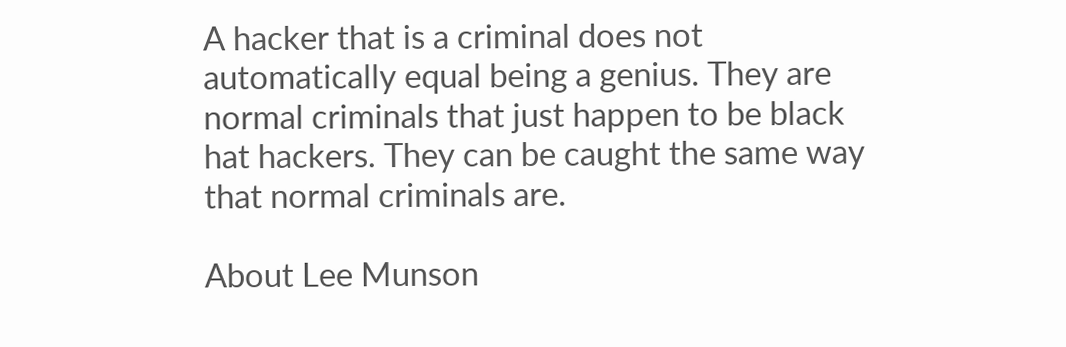A hacker that is a criminal does not automatically equal being a genius. They are normal criminals that just happen to be black hat hackers. They can be caught the same way that normal criminals are.

About Lee Munson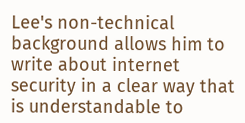Lee's non-technical background allows him to write about internet security in a clear way that is understandable to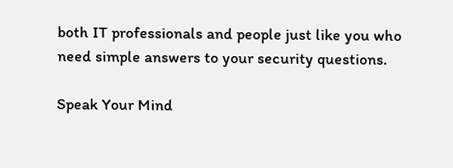both IT professionals and people just like you who need simple answers to your security questions.

Speak Your Mind